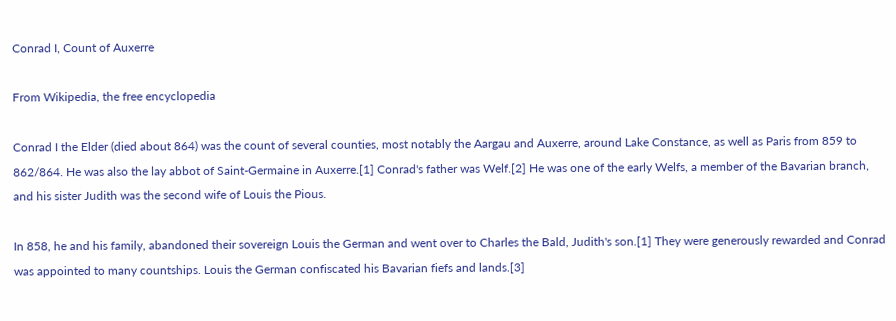Conrad I, Count of Auxerre

From Wikipedia, the free encyclopedia

Conrad I the Elder (died about 864) was the count of several counties, most notably the Aargau and Auxerre, around Lake Constance, as well as Paris from 859 to 862/864. He was also the lay abbot of Saint-Germaine in Auxerre.[1] Conrad's father was Welf.[2] He was one of the early Welfs, a member of the Bavarian branch, and his sister Judith was the second wife of Louis the Pious.

In 858, he and his family, abandoned their sovereign Louis the German and went over to Charles the Bald, Judith's son.[1] They were generously rewarded and Conrad was appointed to many countships. Louis the German confiscated his Bavarian fiefs and lands.[3]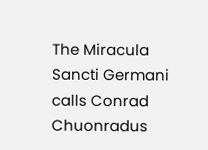The Miracula Sancti Germani calls Conrad Chuonradus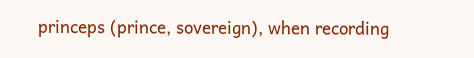princeps (prince, sovereign), when recording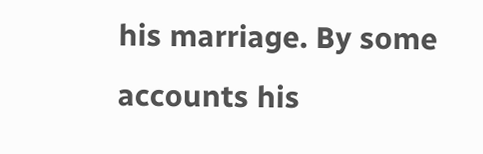his marriage. By some accounts his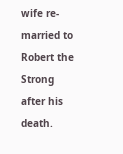wife re-married to Robert the Strong after his death.